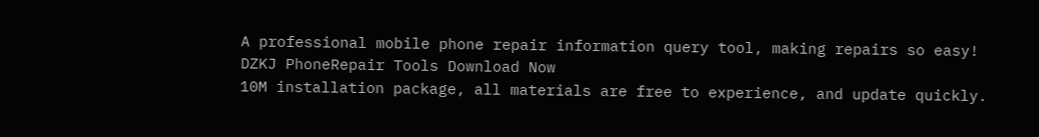A professional mobile phone repair information query tool, making repairs so easy!
DZKJ PhoneRepair Tools Download Now
10M installation package, all materials are free to experience, and update quickly.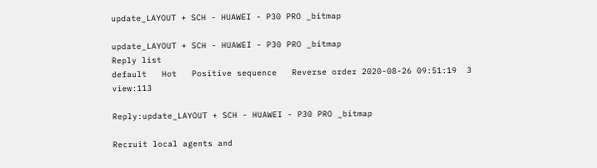update_LAYOUT + SCH - HUAWEI - P30 PRO _bitmap

update_LAYOUT + SCH - HUAWEI - P30 PRO _bitmap
Reply list
default   Hot   Positive sequence   Reverse order 2020-08-26 09:51:19  3  view:113

Reply:update_LAYOUT + SCH - HUAWEI - P30 PRO _bitmap

Recruit local agents and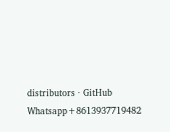distributors · GitHub
Whatsapp+8613937719482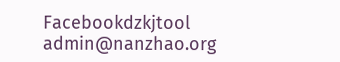Facebookdzkjtool admin@nanzhao.org